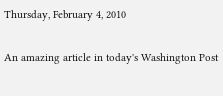Thursday, February 4, 2010

An amazing article in today's Washington Post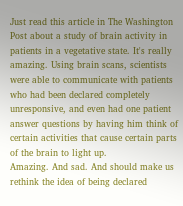Just read this article in The Washington Post about a study of brain activity in patients in a vegetative state. It's really amazing. Using brain scans, scientists were able to communicate with patients who had been declared completely unresponsive, and even had one patient answer questions by having him think of certain activities that cause certain parts of the brain to light up.
Amazing. And sad. And should make us rethink the idea of being declared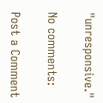"unresponsive."

No comments:

Post a Comment